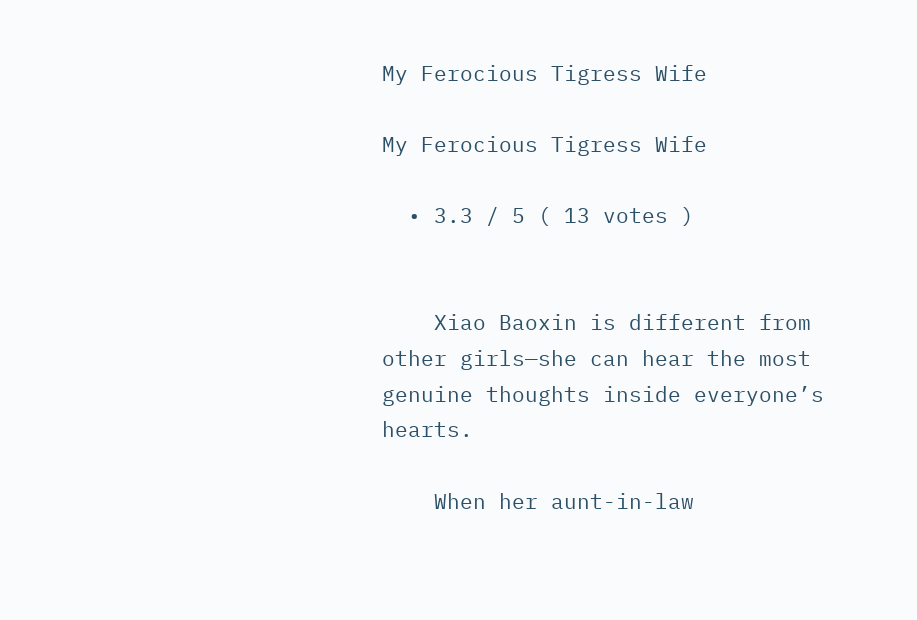My Ferocious Tigress Wife

My Ferocious Tigress Wife

  • 3.3 / 5 ( 13 votes )


    Xiao Baoxin is different from other girls—she can hear the most genuine thoughts inside everyone’s hearts.

    When her aunt-in-law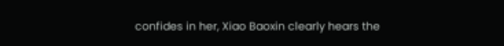confides in her, Xiao Baoxin clearly hears the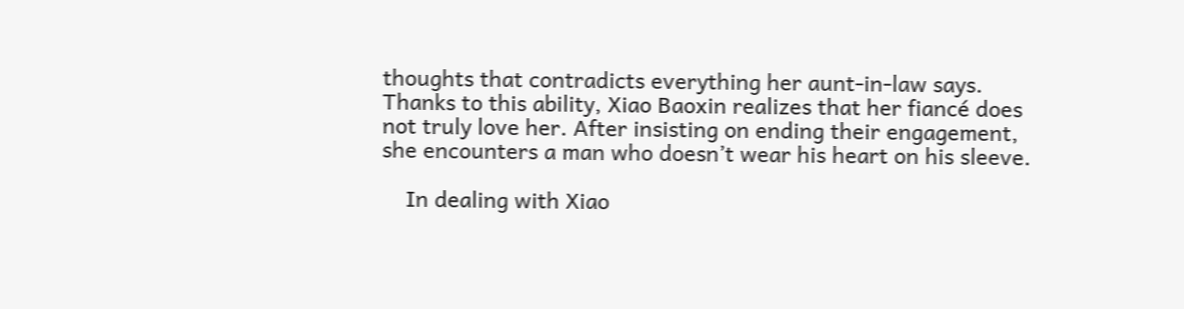thoughts that contradicts everything her aunt-in-law says. Thanks to this ability, Xiao Baoxin realizes that her fiancé does not truly love her. After insisting on ending their engagement, she encounters a man who doesn’t wear his heart on his sleeve.

    In dealing with Xiao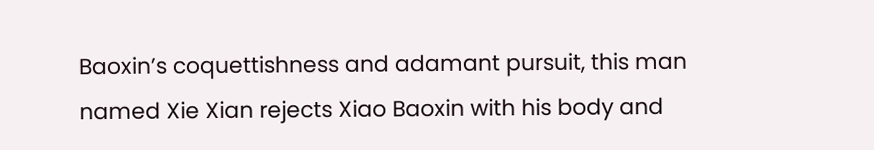Baoxin’s coquettishness and adamant pursuit, this man named Xie Xian rejects Xiao Baoxin with his body and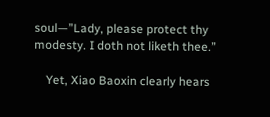soul—”Lady, please protect thy modesty. I doth not liketh thee.”

    Yet, Xiao Baoxin clearly hears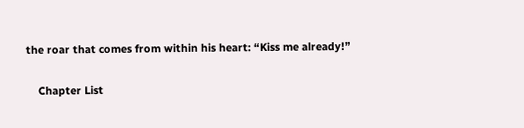the roar that comes from within his heart: “Kiss me already!”

    Chapter List